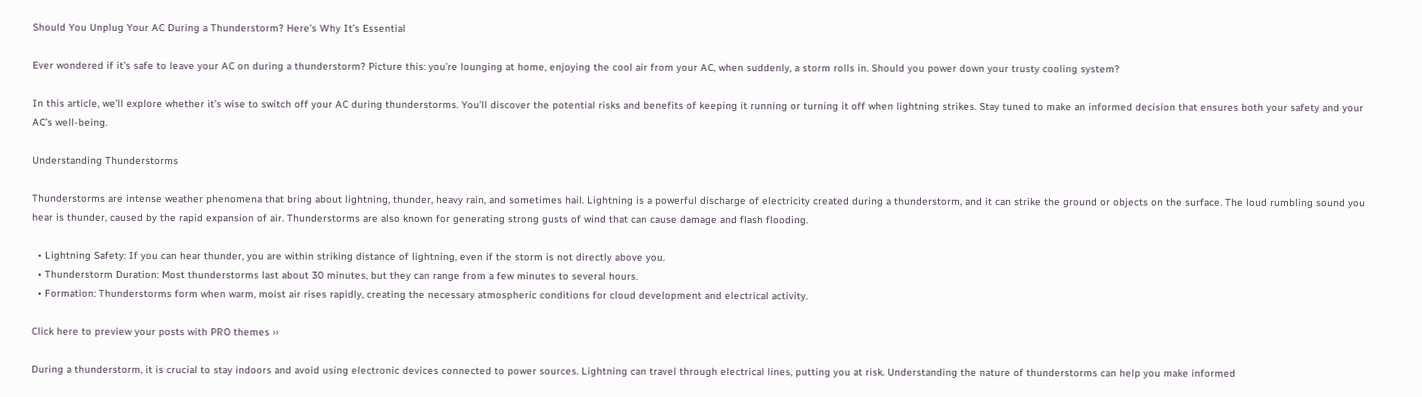Should You Unplug Your AC During a Thunderstorm? Here’s Why It’s Essential

Ever wondered if it’s safe to leave your AC on during a thunderstorm? Picture this: you’re lounging at home, enjoying the cool air from your AC, when suddenly, a storm rolls in. Should you power down your trusty cooling system?

In this article, we’ll explore whether it’s wise to switch off your AC during thunderstorms. You’ll discover the potential risks and benefits of keeping it running or turning it off when lightning strikes. Stay tuned to make an informed decision that ensures both your safety and your AC’s well-being.

Understanding Thunderstorms

Thunderstorms are intense weather phenomena that bring about lightning, thunder, heavy rain, and sometimes hail. Lightning is a powerful discharge of electricity created during a thunderstorm, and it can strike the ground or objects on the surface. The loud rumbling sound you hear is thunder, caused by the rapid expansion of air. Thunderstorms are also known for generating strong gusts of wind that can cause damage and flash flooding.

  • Lightning Safety: If you can hear thunder, you are within striking distance of lightning, even if the storm is not directly above you.
  • Thunderstorm Duration: Most thunderstorms last about 30 minutes, but they can range from a few minutes to several hours.
  • Formation: Thunderstorms form when warm, moist air rises rapidly, creating the necessary atmospheric conditions for cloud development and electrical activity.

Click here to preview your posts with PRO themes ››

During a thunderstorm, it is crucial to stay indoors and avoid using electronic devices connected to power sources. Lightning can travel through electrical lines, putting you at risk. Understanding the nature of thunderstorms can help you make informed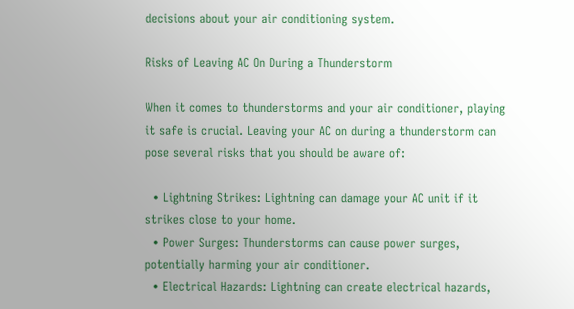decisions about your air conditioning system.

Risks of Leaving AC On During a Thunderstorm

When it comes to thunderstorms and your air conditioner, playing it safe is crucial. Leaving your AC on during a thunderstorm can pose several risks that you should be aware of:

  • Lightning Strikes: Lightning can damage your AC unit if it strikes close to your home.
  • Power Surges: Thunderstorms can cause power surges, potentially harming your air conditioner.
  • Electrical Hazards: Lightning can create electrical hazards,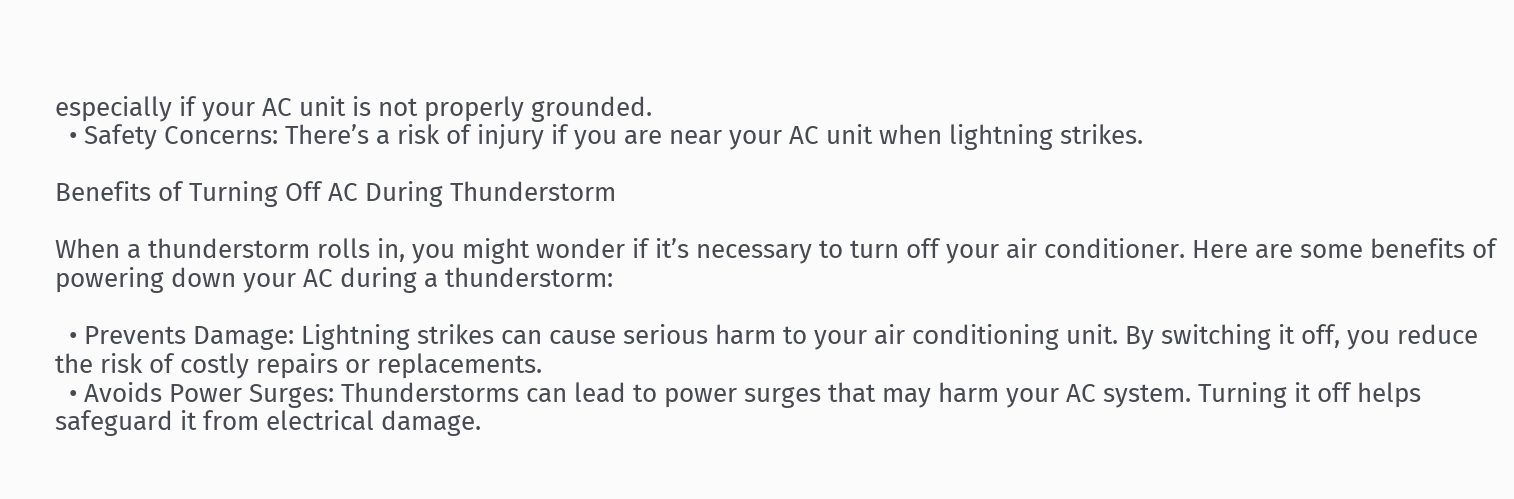especially if your AC unit is not properly grounded.
  • Safety Concerns: There’s a risk of injury if you are near your AC unit when lightning strikes.

Benefits of Turning Off AC During Thunderstorm

When a thunderstorm rolls in, you might wonder if it’s necessary to turn off your air conditioner. Here are some benefits of powering down your AC during a thunderstorm:

  • Prevents Damage: Lightning strikes can cause serious harm to your air conditioning unit. By switching it off, you reduce the risk of costly repairs or replacements.
  • Avoids Power Surges: Thunderstorms can lead to power surges that may harm your AC system. Turning it off helps safeguard it from electrical damage.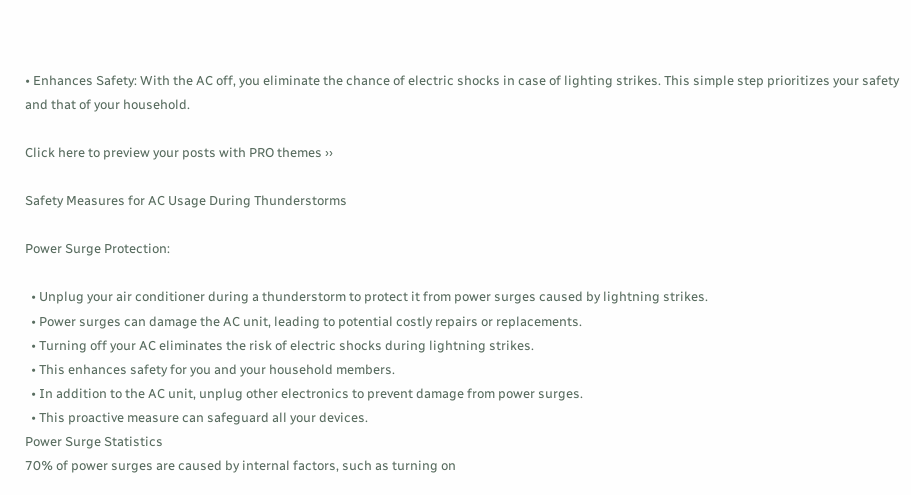• Enhances Safety: With the AC off, you eliminate the chance of electric shocks in case of lighting strikes. This simple step prioritizes your safety and that of your household.

Click here to preview your posts with PRO themes ››

Safety Measures for AC Usage During Thunderstorms

Power Surge Protection:

  • Unplug your air conditioner during a thunderstorm to protect it from power surges caused by lightning strikes.
  • Power surges can damage the AC unit, leading to potential costly repairs or replacements.
  • Turning off your AC eliminates the risk of electric shocks during lightning strikes.
  • This enhances safety for you and your household members.
  • In addition to the AC unit, unplug other electronics to prevent damage from power surges.
  • This proactive measure can safeguard all your devices.
Power Surge Statistics
70% of power surges are caused by internal factors, such as turning on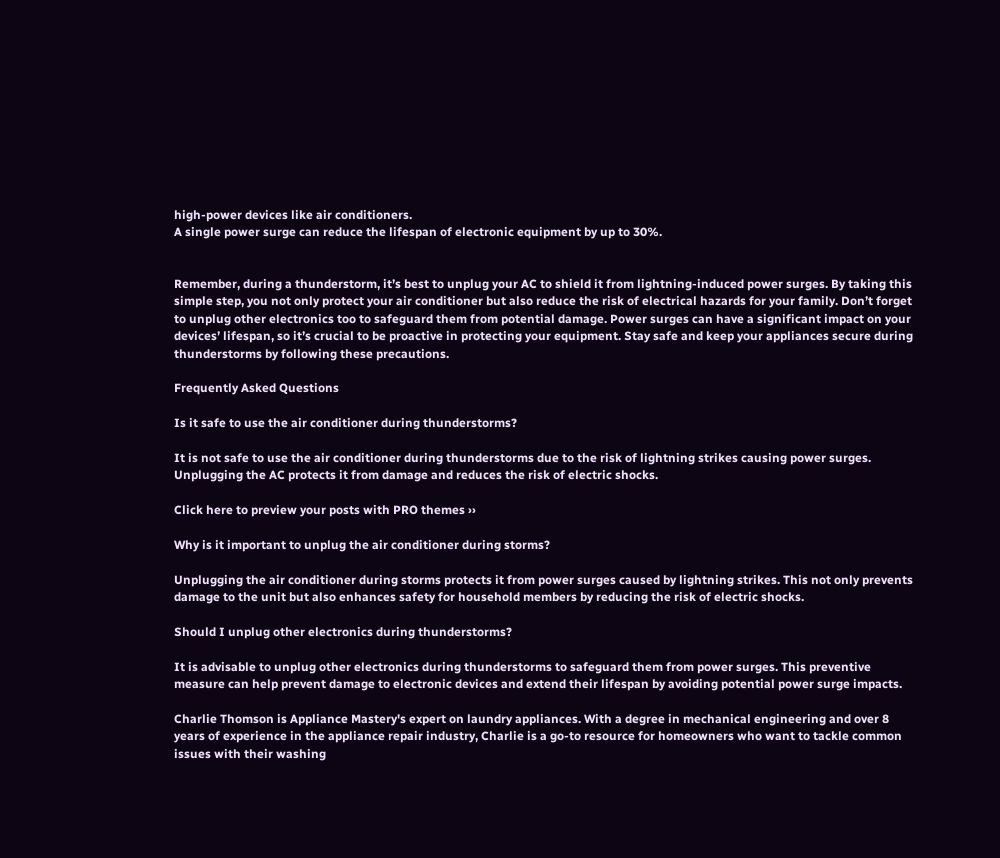high-power devices like air conditioners.
A single power surge can reduce the lifespan of electronic equipment by up to 30%.


Remember, during a thunderstorm, it’s best to unplug your AC to shield it from lightning-induced power surges. By taking this simple step, you not only protect your air conditioner but also reduce the risk of electrical hazards for your family. Don’t forget to unplug other electronics too to safeguard them from potential damage. Power surges can have a significant impact on your devices’ lifespan, so it’s crucial to be proactive in protecting your equipment. Stay safe and keep your appliances secure during thunderstorms by following these precautions.

Frequently Asked Questions

Is it safe to use the air conditioner during thunderstorms?

It is not safe to use the air conditioner during thunderstorms due to the risk of lightning strikes causing power surges. Unplugging the AC protects it from damage and reduces the risk of electric shocks.

Click here to preview your posts with PRO themes ››

Why is it important to unplug the air conditioner during storms?

Unplugging the air conditioner during storms protects it from power surges caused by lightning strikes. This not only prevents damage to the unit but also enhances safety for household members by reducing the risk of electric shocks.

Should I unplug other electronics during thunderstorms?

It is advisable to unplug other electronics during thunderstorms to safeguard them from power surges. This preventive measure can help prevent damage to electronic devices and extend their lifespan by avoiding potential power surge impacts.

Charlie Thomson is Appliance Mastery's expert on laundry appliances. With a degree in mechanical engineering and over 8 years of experience in the appliance repair industry, Charlie is a go-to resource for homeowners who want to tackle common issues with their washing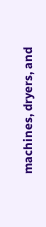machines, dryers, and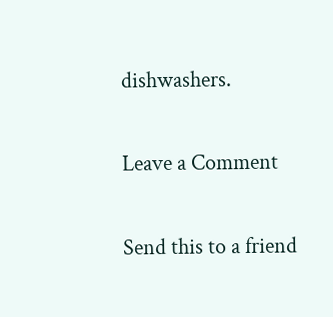dishwashers.

Leave a Comment

Send this to a friend